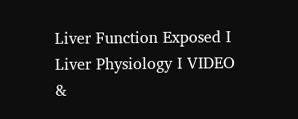Liver Function Exposed I Liver Physiology I VIDEO &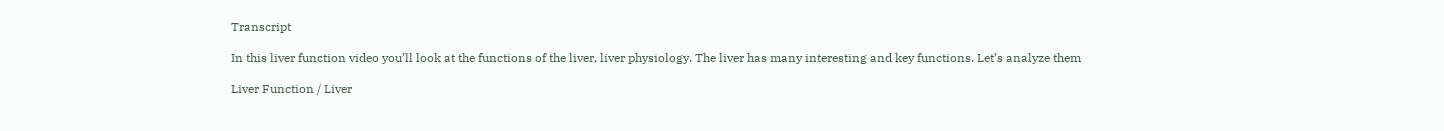Transcript

In this liver function video you’ll look at the functions of the liver, liver physiology. The liver has many interesting and key functions. Let’s analyze them

Liver Function / Liver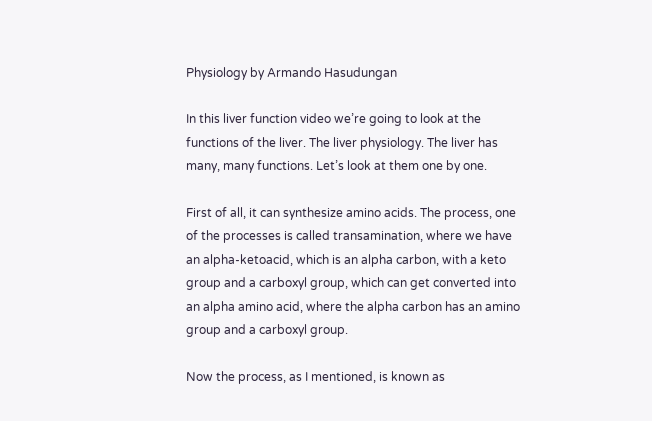Physiology by Armando Hasudungan

In this liver function video we’re going to look at the functions of the liver. The liver physiology. The liver has many, many functions. Let’s look at them one by one.

First of all, it can synthesize amino acids. The process, one of the processes is called transamination, where we have an alpha-ketoacid, which is an alpha carbon, with a keto group and a carboxyl group, which can get converted into an alpha amino acid, where the alpha carbon has an amino group and a carboxyl group.

Now the process, as I mentioned, is known as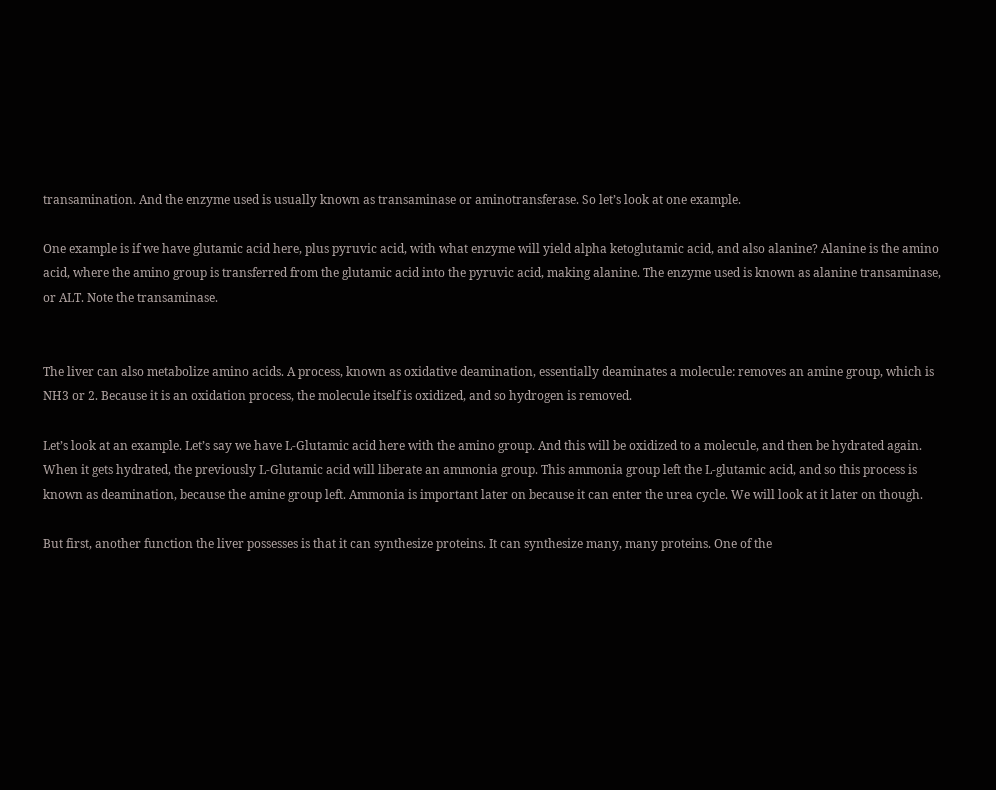transamination. And the enzyme used is usually known as transaminase or aminotransferase. So let’s look at one example.

One example is if we have glutamic acid here, plus pyruvic acid, with what enzyme will yield alpha ketoglutamic acid, and also alanine? Alanine is the amino acid, where the amino group is transferred from the glutamic acid into the pyruvic acid, making alanine. The enzyme used is known as alanine transaminase, or ALT. Note the transaminase.


The liver can also metabolize amino acids. A process, known as oxidative deamination, essentially deaminates a molecule: removes an amine group, which is NH3 or 2. Because it is an oxidation process, the molecule itself is oxidized, and so hydrogen is removed.

Let’s look at an example. Let’s say we have L-Glutamic acid here with the amino group. And this will be oxidized to a molecule, and then be hydrated again. When it gets hydrated, the previously L-Glutamic acid will liberate an ammonia group. This ammonia group left the L-glutamic acid, and so this process is known as deamination, because the amine group left. Ammonia is important later on because it can enter the urea cycle. We will look at it later on though.

But first, another function the liver possesses is that it can synthesize proteins. It can synthesize many, many proteins. One of the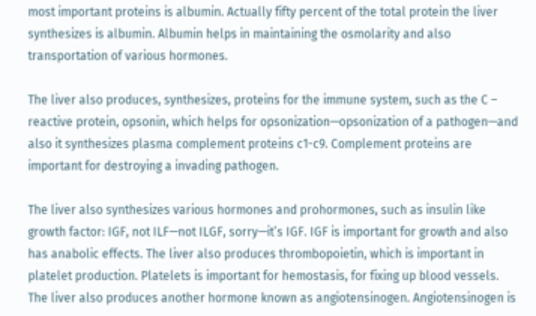most important proteins is albumin. Actually fifty percent of the total protein the liver synthesizes is albumin. Albumin helps in maintaining the osmolarity and also transportation of various hormones.

The liver also produces, synthesizes, proteins for the immune system, such as the C – reactive protein, opsonin, which helps for opsonization—opsonization of a pathogen—and also it synthesizes plasma complement proteins c1-c9. Complement proteins are important for destroying a invading pathogen.

The liver also synthesizes various hormones and prohormones, such as insulin like growth factor: IGF, not ILF—not ILGF, sorry—it’s IGF. IGF is important for growth and also has anabolic effects. The liver also produces thrombopoietin, which is important in platelet production. Platelets is important for hemostasis, for fixing up blood vessels. The liver also produces another hormone known as angiotensinogen. Angiotensinogen is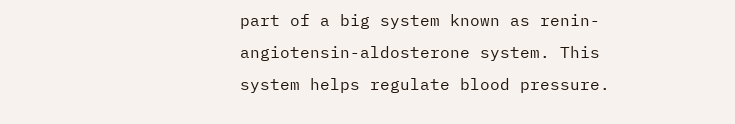part of a big system known as renin-angiotensin-aldosterone system. This system helps regulate blood pressure.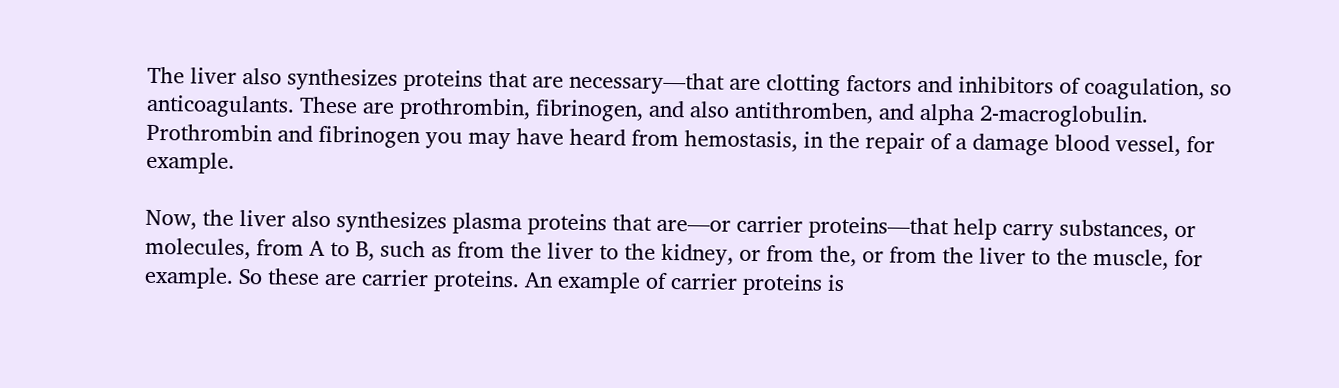The liver also synthesizes proteins that are necessary—that are clotting factors and inhibitors of coagulation, so anticoagulants. These are prothrombin, fibrinogen, and also antithromben, and alpha 2-macroglobulin. Prothrombin and fibrinogen you may have heard from hemostasis, in the repair of a damage blood vessel, for example.

Now, the liver also synthesizes plasma proteins that are—or carrier proteins—that help carry substances, or molecules, from A to B, such as from the liver to the kidney, or from the, or from the liver to the muscle, for example. So these are carrier proteins. An example of carrier proteins is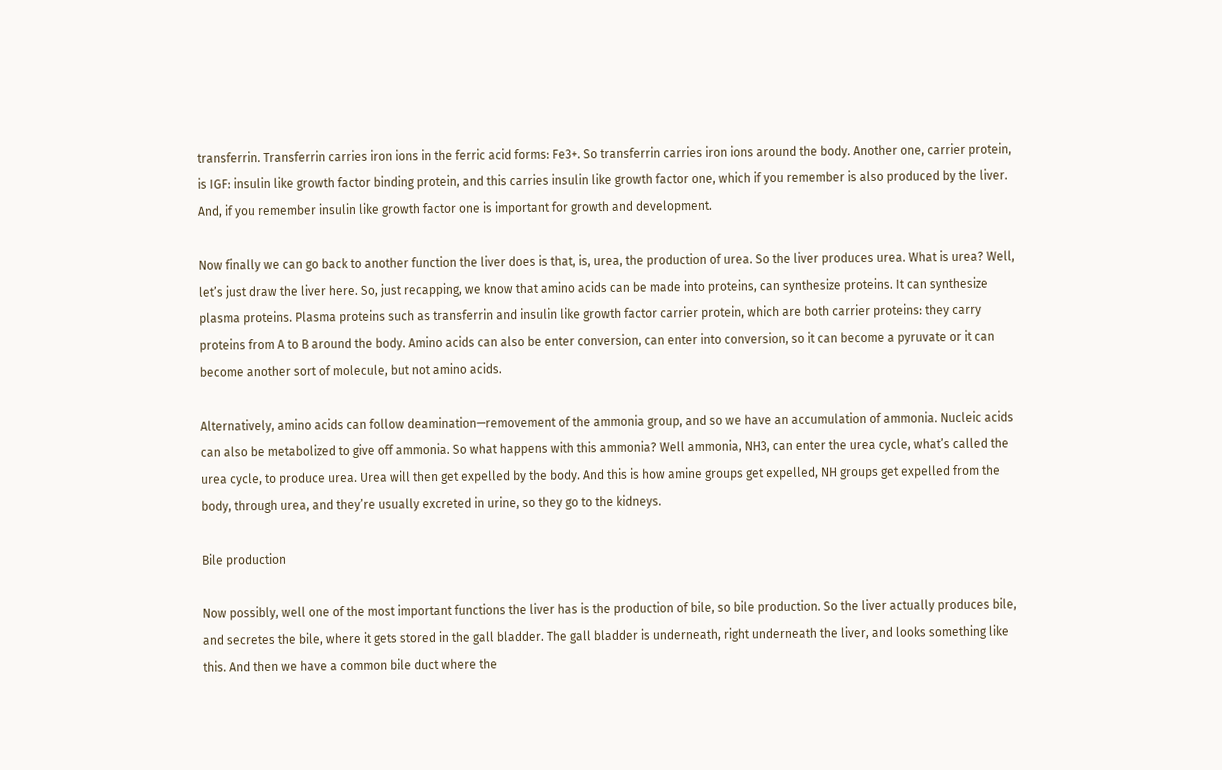transferrin. Transferrin carries iron ions in the ferric acid forms: Fe3+. So transferrin carries iron ions around the body. Another one, carrier protein, is IGF: insulin like growth factor binding protein, and this carries insulin like growth factor one, which if you remember is also produced by the liver. And, if you remember insulin like growth factor one is important for growth and development.

Now finally we can go back to another function the liver does is that, is, urea, the production of urea. So the liver produces urea. What is urea? Well, let’s just draw the liver here. So, just recapping, we know that amino acids can be made into proteins, can synthesize proteins. It can synthesize plasma proteins. Plasma proteins such as transferrin and insulin like growth factor carrier protein, which are both carrier proteins: they carry proteins from A to B around the body. Amino acids can also be enter conversion, can enter into conversion, so it can become a pyruvate or it can become another sort of molecule, but not amino acids.

Alternatively, amino acids can follow deamination—removement of the ammonia group, and so we have an accumulation of ammonia. Nucleic acids can also be metabolized to give off ammonia. So what happens with this ammonia? Well ammonia, NH3, can enter the urea cycle, what’s called the urea cycle, to produce urea. Urea will then get expelled by the body. And this is how amine groups get expelled, NH groups get expelled from the body, through urea, and they’re usually excreted in urine, so they go to the kidneys.

Bile production

Now possibly, well one of the most important functions the liver has is the production of bile, so bile production. So the liver actually produces bile, and secretes the bile, where it gets stored in the gall bladder. The gall bladder is underneath, right underneath the liver, and looks something like this. And then we have a common bile duct where the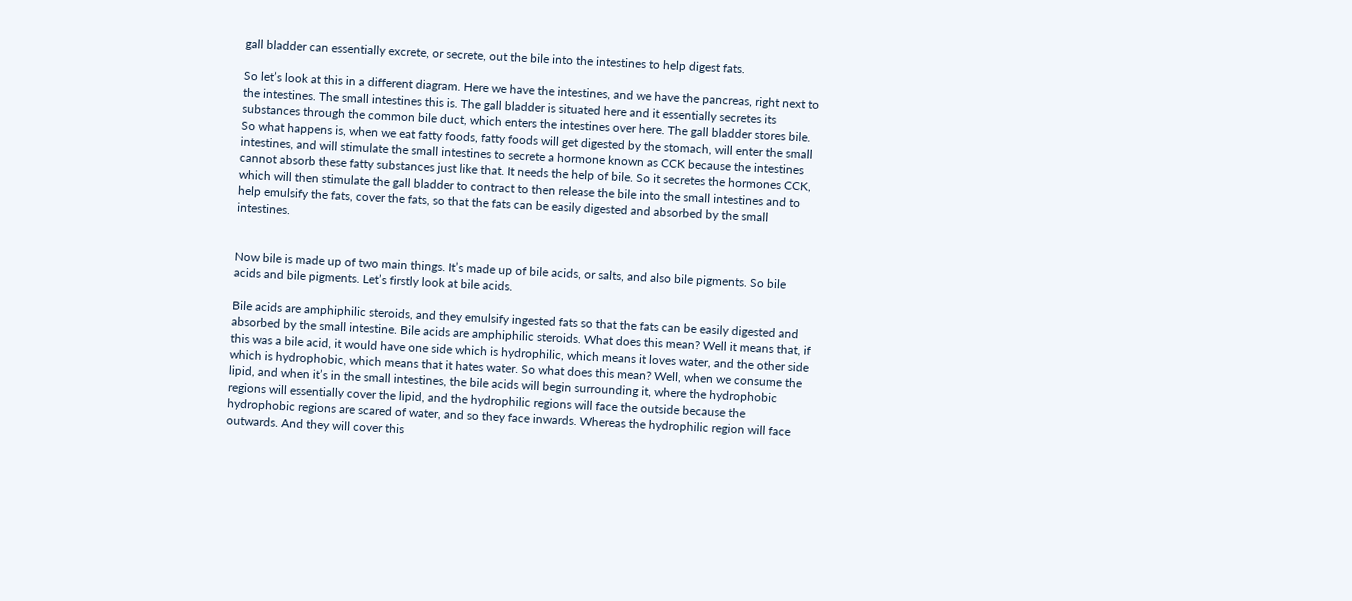gall bladder can essentially excrete, or secrete, out the bile into the intestines to help digest fats.

So let’s look at this in a different diagram. Here we have the intestines, and we have the pancreas, right next to the intestines. The small intestines this is. The gall bladder is situated here and it essentially secretes its substances through the common bile duct, which enters the intestines over here. The gall bladder stores bile. So what happens is, when we eat fatty foods, fatty foods will get digested by the stomach, will enter the small intestines, and will stimulate the small intestines to secrete a hormone known as CCK because the intestines cannot absorb these fatty substances just like that. It needs the help of bile. So it secretes the hormones CCK, which will then stimulate the gall bladder to contract to then release the bile into the small intestines and to help emulsify the fats, cover the fats, so that the fats can be easily digested and absorbed by the small intestines.


Now bile is made up of two main things. It’s made up of bile acids, or salts, and also bile pigments. So bile acids and bile pigments. Let’s firstly look at bile acids.

Bile acids are amphiphilic steroids, and they emulsify ingested fats so that the fats can be easily digested and absorbed by the small intestine. Bile acids are amphiphilic steroids. What does this mean? Well it means that, if this was a bile acid, it would have one side which is hydrophilic, which means it loves water, and the other side which is hydrophobic, which means that it hates water. So what does this mean? Well, when we consume the lipid, and when it’s in the small intestines, the bile acids will begin surrounding it, where the hydrophobic regions will essentially cover the lipid, and the hydrophilic regions will face the outside because the hydrophobic regions are scared of water, and so they face inwards. Whereas the hydrophilic region will face outwards. And they will cover this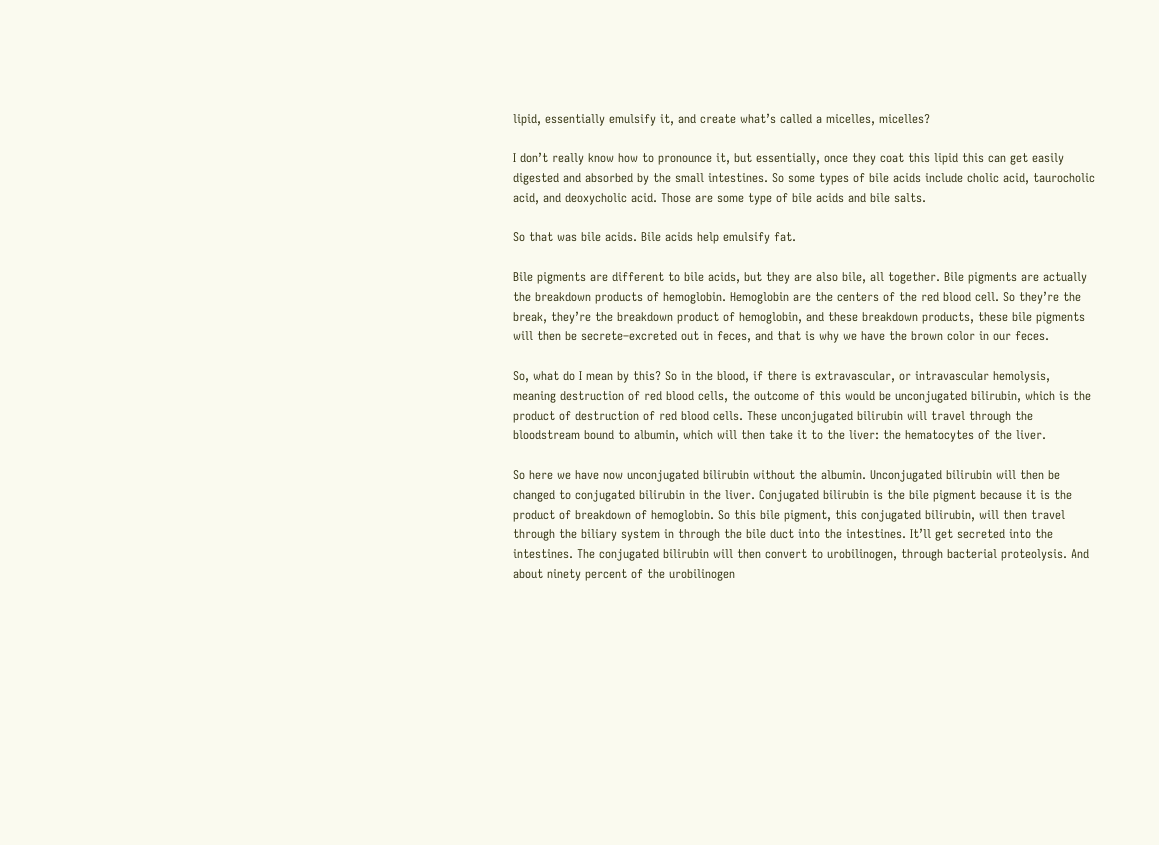lipid, essentially emulsify it, and create what’s called a micelles, micelles?

I don’t really know how to pronounce it, but essentially, once they coat this lipid this can get easily digested and absorbed by the small intestines. So some types of bile acids include cholic acid, taurocholic acid, and deoxycholic acid. Those are some type of bile acids and bile salts.

So that was bile acids. Bile acids help emulsify fat.

Bile pigments are different to bile acids, but they are also bile, all together. Bile pigments are actually the breakdown products of hemoglobin. Hemoglobin are the centers of the red blood cell. So they’re the break, they’re the breakdown product of hemoglobin, and these breakdown products, these bile pigments will then be secrete–excreted out in feces, and that is why we have the brown color in our feces.

So, what do I mean by this? So in the blood, if there is extravascular, or intravascular hemolysis, meaning destruction of red blood cells, the outcome of this would be unconjugated bilirubin, which is the product of destruction of red blood cells. These unconjugated bilirubin will travel through the bloodstream bound to albumin, which will then take it to the liver: the hematocytes of the liver.

So here we have now unconjugated bilirubin without the albumin. Unconjugated bilirubin will then be changed to conjugated bilirubin in the liver. Conjugated bilirubin is the bile pigment because it is the product of breakdown of hemoglobin. So this bile pigment, this conjugated bilirubin, will then travel through the biliary system in through the bile duct into the intestines. It’ll get secreted into the intestines. The conjugated bilirubin will then convert to urobilinogen, through bacterial proteolysis. And about ninety percent of the urobilinogen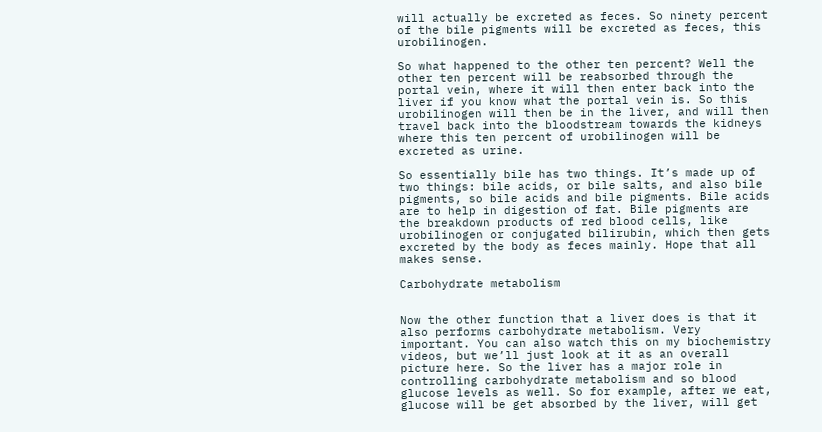will actually be excreted as feces. So ninety percent of the bile pigments will be excreted as feces, this urobilinogen.

So what happened to the other ten percent? Well the other ten percent will be reabsorbed through the portal vein, where it will then enter back into the liver if you know what the portal vein is. So this urobilinogen will then be in the liver, and will then travel back into the bloodstream towards the kidneys where this ten percent of urobilinogen will be excreted as urine.

So essentially bile has two things. It’s made up of two things: bile acids, or bile salts, and also bile pigments, so bile acids and bile pigments. Bile acids are to help in digestion of fat. Bile pigments are the breakdown products of red blood cells, like urobilinogen or conjugated bilirubin, which then gets excreted by the body as feces mainly. Hope that all makes sense.

Carbohydrate metabolism


Now the other function that a liver does is that it also performs carbohydrate metabolism. Very important. You can also watch this on my biochemistry videos, but we’ll just look at it as an overall picture here. So the liver has a major role in controlling carbohydrate metabolism and so blood glucose levels as well. So for example, after we eat, glucose will be get absorbed by the liver, will get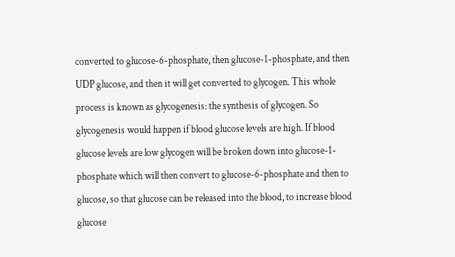converted to glucose-6-phosphate, then glucose-1-phosphate, and then UDP glucose, and then it will get converted to glycogen. This whole process is known as glycogenesis: the synthesis of glycogen. So glycogenesis would happen if blood glucose levels are high. If blood glucose levels are low glycogen will be broken down into glucose-1-phosphate which will then convert to glucose-6-phosphate and then to glucose, so that glucose can be released into the blood, to increase blood glucose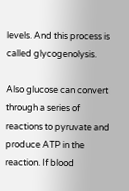levels. And this process is called glycogenolysis.

Also glucose can convert through a series of reactions to pyruvate and produce ATP in the reaction. If blood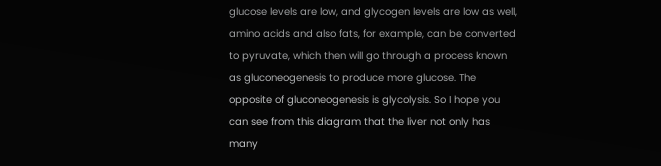glucose levels are low, and glycogen levels are low as well, amino acids and also fats, for example, can be converted to pyruvate, which then will go through a process known as gluconeogenesis to produce more glucose. The opposite of gluconeogenesis is glycolysis. So I hope you can see from this diagram that the liver not only has many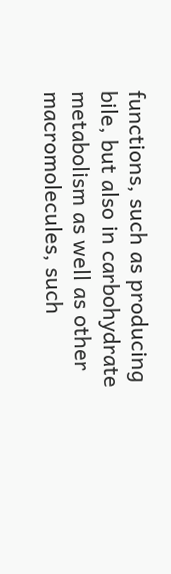functions, such as producing bile, but also in carbohydrate metabolism as well as other macromolecules, such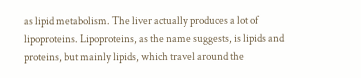as lipid metabolism. The liver actually produces a lot of lipoproteins. Lipoproteins, as the name suggests, is lipids and proteins, but mainly lipids, which travel around the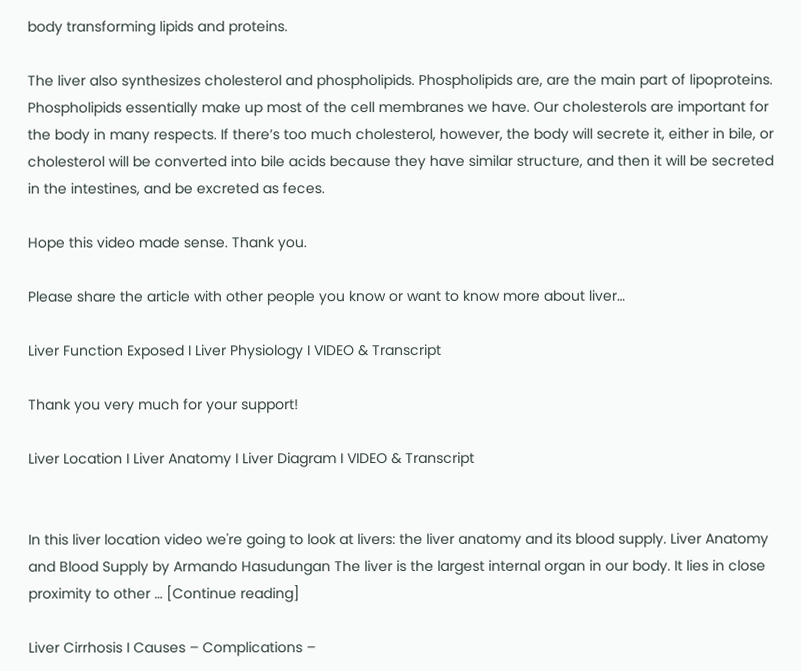body transforming lipids and proteins.

The liver also synthesizes cholesterol and phospholipids. Phospholipids are, are the main part of lipoproteins. Phospholipids essentially make up most of the cell membranes we have. Our cholesterols are important for the body in many respects. If there’s too much cholesterol, however, the body will secrete it, either in bile, or cholesterol will be converted into bile acids because they have similar structure, and then it will be secreted in the intestines, and be excreted as feces.

Hope this video made sense. Thank you.

Please share the article with other people you know or want to know more about liver…

Liver Function Exposed I Liver Physiology I VIDEO & Transcript

Thank you very much for your support!

Liver Location I Liver Anatomy I Liver Diagram I VIDEO & Transcript


In this liver location video we're going to look at livers: the liver anatomy and its blood supply. Liver Anatomy and Blood Supply by Armando Hasudungan The liver is the largest internal organ in our body. It lies in close proximity to other … [Continue reading]

Liver Cirrhosis I Causes – Complications –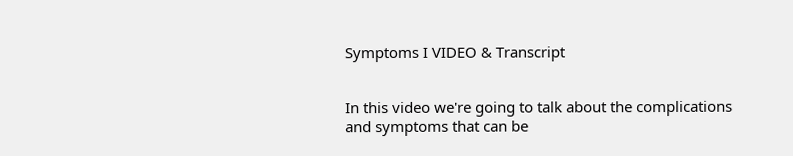Symptoms I VIDEO & Transcript


In this video we're going to talk about the complications and symptoms that can be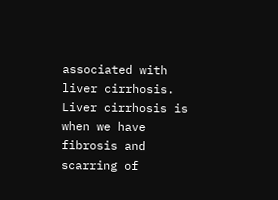associated with liver cirrhosis. Liver cirrhosis is when we have fibrosis and scarring of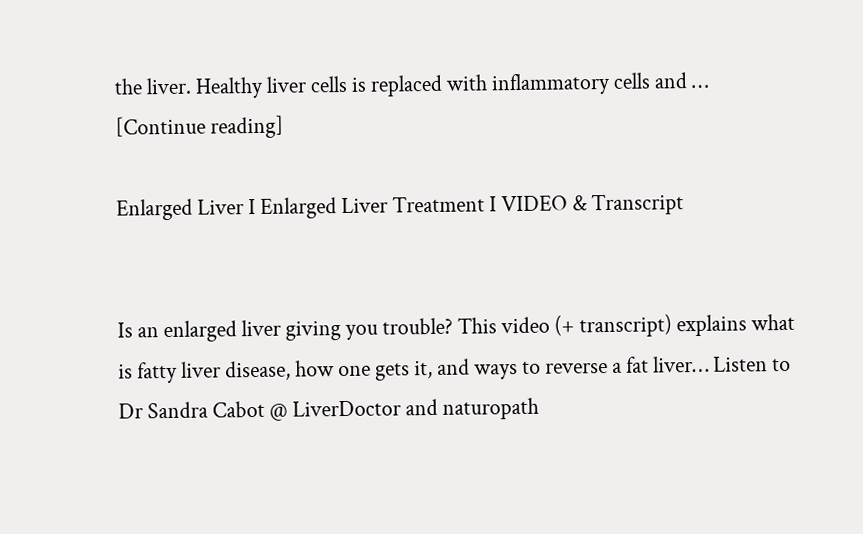the liver. Healthy liver cells is replaced with inflammatory cells and … [Continue reading]

Enlarged Liver I Enlarged Liver Treatment I VIDEO & Transcript


Is an enlarged liver giving you trouble? This video (+ transcript) explains what is fatty liver disease, how one gets it, and ways to reverse a fat liver… Listen to Dr Sandra Cabot @ LiverDoctor and naturopath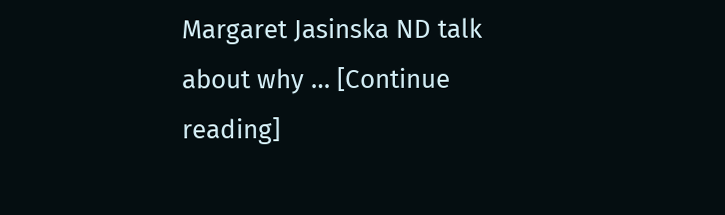Margaret Jasinska ND talk about why … [Continue reading]